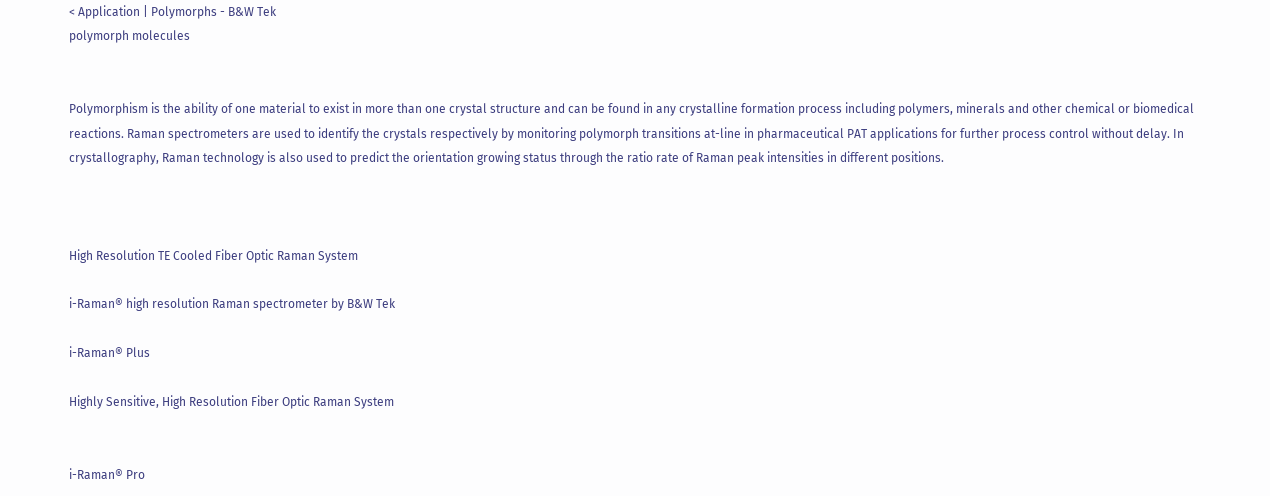< Application | Polymorphs - B&W Tek
polymorph molecules


Polymorphism is the ability of one material to exist in more than one crystal structure and can be found in any crystalline formation process including polymers, minerals and other chemical or biomedical reactions. Raman spectrometers are used to identify the crystals respectively by monitoring polymorph transitions at-line in pharmaceutical PAT applications for further process control without delay. In crystallography, Raman technology is also used to predict the orientation growing status through the ratio rate of Raman peak intensities in different positions.



High Resolution TE Cooled Fiber Optic Raman System

i-Raman® high resolution Raman spectrometer by B&W Tek

i-Raman® Plus

Highly Sensitive, High Resolution Fiber Optic Raman System


i-Raman® Pro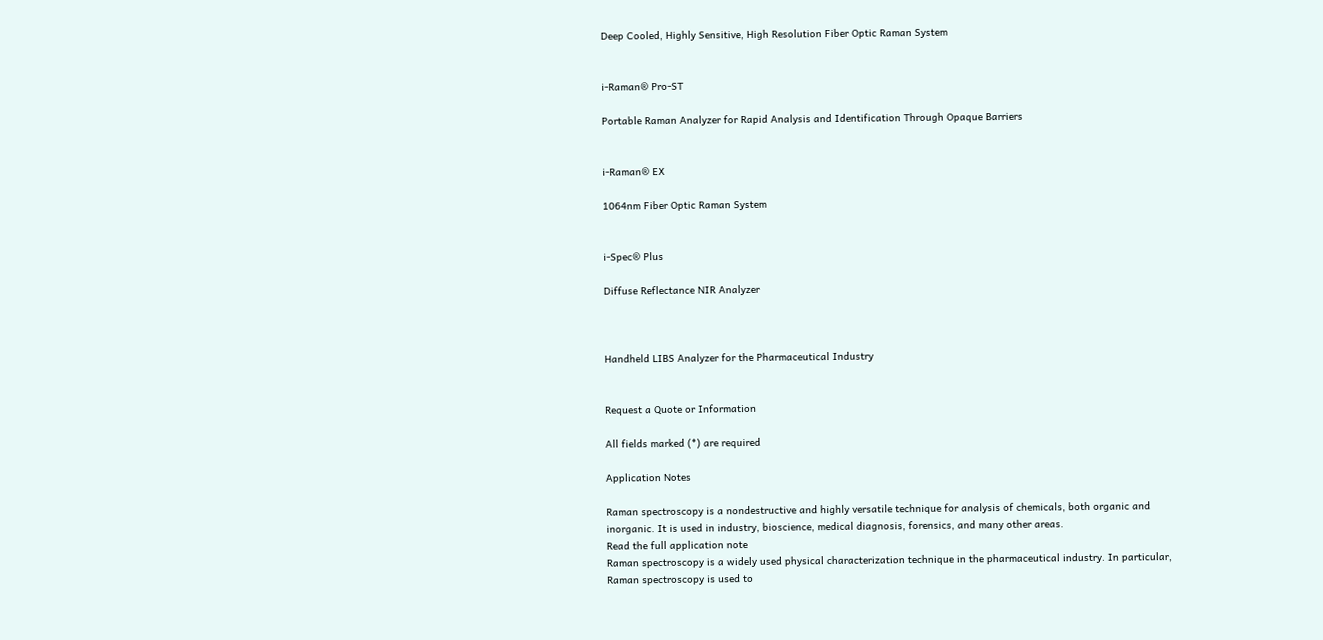Deep Cooled, Highly Sensitive, High Resolution Fiber Optic Raman System


i-Raman® Pro-ST

Portable Raman Analyzer for Rapid Analysis and Identification Through Opaque Barriers


i-Raman® EX

1064nm Fiber Optic Raman System


i-Spec® Plus

Diffuse Reflectance NIR Analyzer



Handheld LIBS Analyzer for the Pharmaceutical Industry


Request a Quote or Information

All fields marked (*) are required

Application Notes

Raman spectroscopy is a nondestructive and highly versatile technique for analysis of chemicals, both organic and inorganic. It is used in industry, bioscience, medical diagnosis, forensics, and many other areas.
Read the full application note
Raman spectroscopy is a widely used physical characterization technique in the pharmaceutical industry. In particular, Raman spectroscopy is used to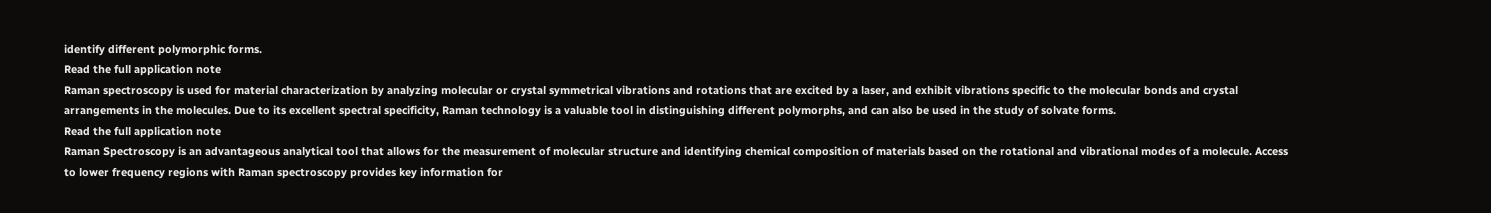identify different polymorphic forms.
Read the full application note
Raman spectroscopy is used for material characterization by analyzing molecular or crystal symmetrical vibrations and rotations that are excited by a laser, and exhibit vibrations specific to the molecular bonds and crystal arrangements in the molecules. Due to its excellent spectral specificity, Raman technology is a valuable tool in distinguishing different polymorphs, and can also be used in the study of solvate forms.
Read the full application note
Raman Spectroscopy is an advantageous analytical tool that allows for the measurement of molecular structure and identifying chemical composition of materials based on the rotational and vibrational modes of a molecule. Access to lower frequency regions with Raman spectroscopy provides key information for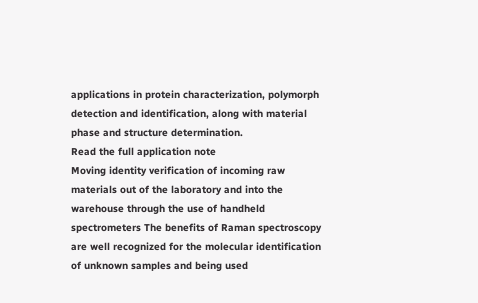applications in protein characterization, polymorph detection and identification, along with material phase and structure determination.
Read the full application note
Moving identity verification of incoming raw materials out of the laboratory and into the warehouse through the use of handheld spectrometers The benefits of Raman spectroscopy are well recognized for the molecular identification of unknown samples and being used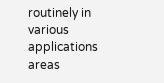routinely in various applications areas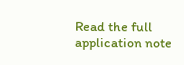Read the full application note